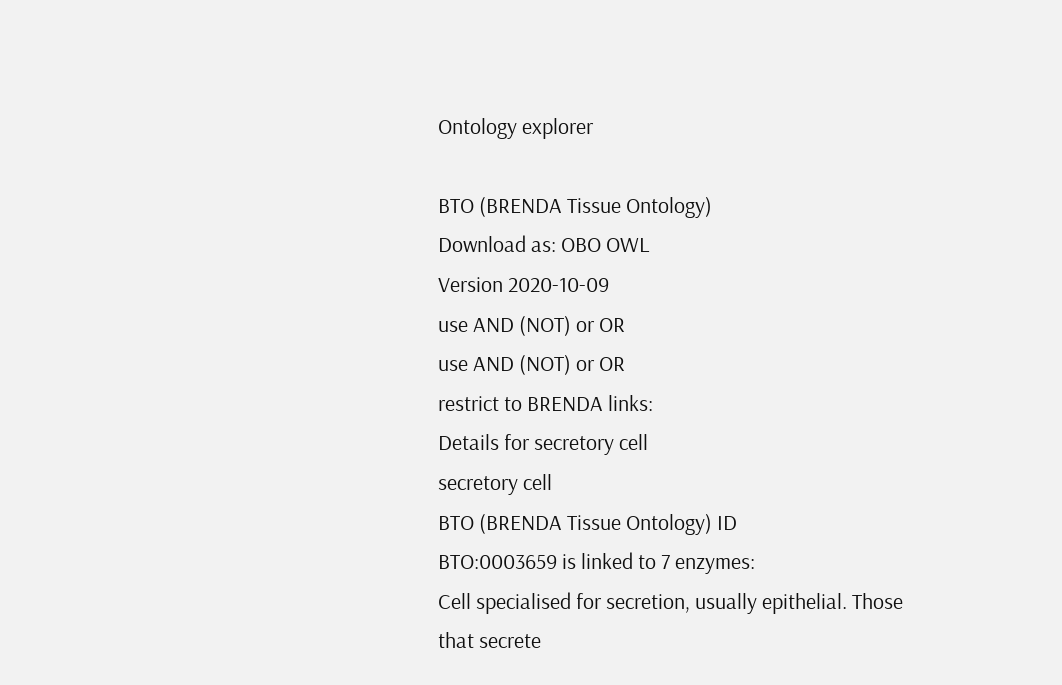Ontology explorer

BTO (BRENDA Tissue Ontology)
Download as: OBO OWL
Version 2020-10-09
use AND (NOT) or OR
use AND (NOT) or OR
restrict to BRENDA links:
Details for secretory cell
secretory cell
BTO (BRENDA Tissue Ontology) ID
BTO:0003659 is linked to 7 enzymes:
Cell specialised for secretion, usually epithelial. Those that secrete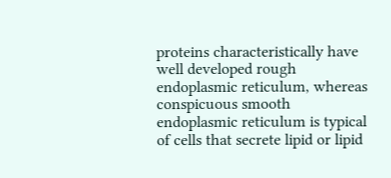proteins characteristically have well developed rough endoplasmic reticulum, whereas conspicuous smooth endoplasmic reticulum is typical of cells that secrete lipid or lipid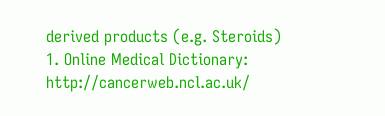derived products (e.g. Steroids)
1. Online Medical Dictionary: http://cancerweb.ncl.ac.uk/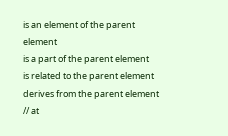is an element of the parent element
is a part of the parent element
is related to the parent element
derives from the parent element
// at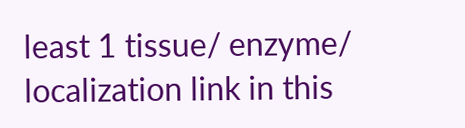least 1 tissue/ enzyme/ localization link in this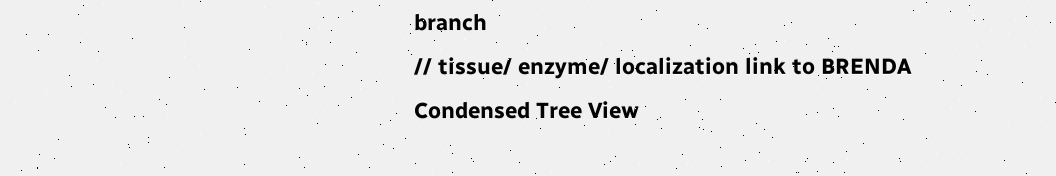branch
// tissue/ enzyme/ localization link to BRENDA
Condensed Tree View